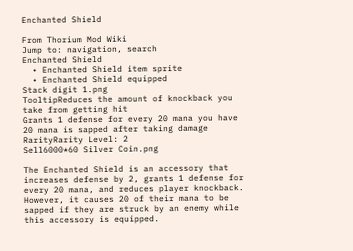Enchanted Shield

From Thorium Mod Wiki
Jump to: navigation, search
Enchanted Shield
  • Enchanted Shield item sprite
  • Enchanted Shield equipped
Stack digit 1.png
TooltipReduces the amount of knockback you take from getting hit
Grants 1 defense for every 20 mana you have
20 mana is sapped after taking damage
RarityRarity Level: 2
Sell6000*60 Silver Coin.png

The Enchanted Shield is an accessory that increases defense by 2, grants 1 defense for every 20 mana, and reduces player knockback. However, it causes 20 of their mana to be sapped if they are struck by an enemy while this accessory is equipped.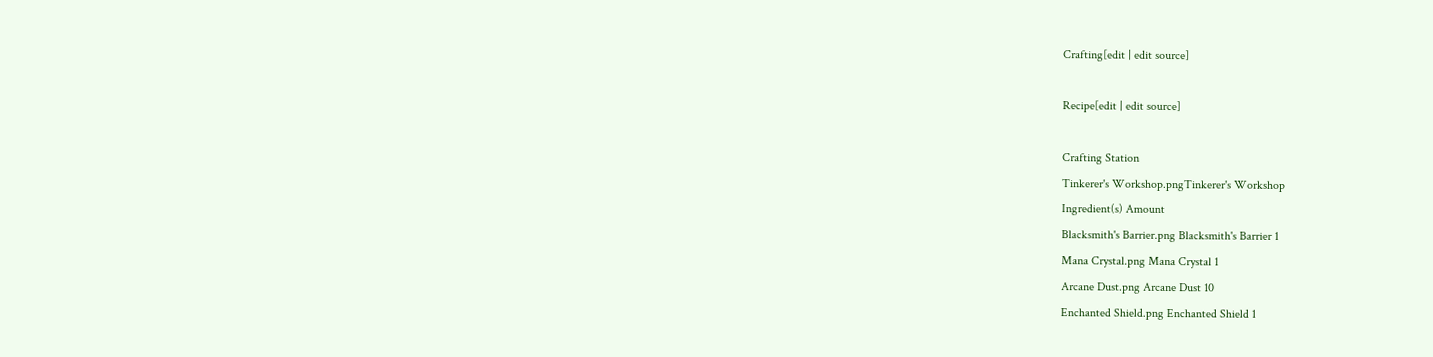Crafting[edit | edit source]

Recipe[edit | edit source]

Crafting Station
Tinkerer's Workshop.pngTinkerer's Workshop
Ingredient(s) Amount
Blacksmith's Barrier.png Blacksmith's Barrier 1
Mana Crystal.png Mana Crystal 1
Arcane Dust.png Arcane Dust 10
Enchanted Shield.png Enchanted Shield 1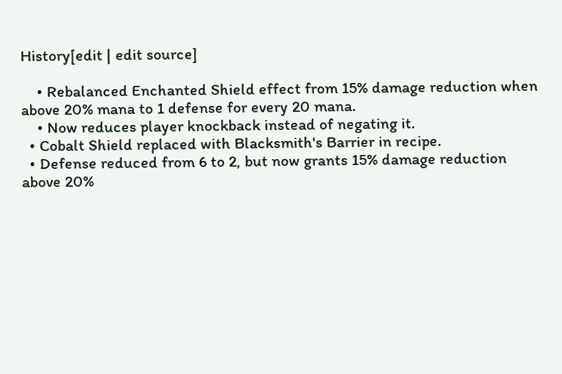History[edit | edit source]

    • Rebalanced Enchanted Shield effect from 15% damage reduction when above 20% mana to 1 defense for every 20 mana.
    • Now reduces player knockback instead of negating it.
  • Cobalt Shield replaced with Blacksmith's Barrier in recipe.
  • Defense reduced from 6 to 2, but now grants 15% damage reduction above 20%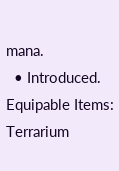mana.
  • Introduced.
Equipable Items: Terrarium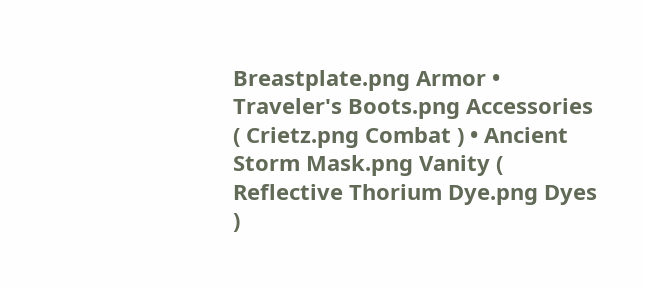Breastplate.png Armor • Traveler's Boots.png Accessories ( Crietz.png Combat ) • Ancient Storm Mask.png Vanity ( Reflective Thorium Dye.png Dyes )